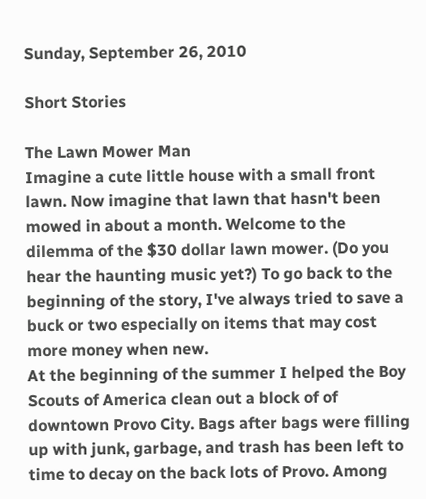Sunday, September 26, 2010

Short Stories

The Lawn Mower Man
Imagine a cute little house with a small front lawn. Now imagine that lawn that hasn't been mowed in about a month. Welcome to the dilemma of the $30 dollar lawn mower. (Do you hear the haunting music yet?) To go back to the beginning of the story, I've always tried to save a buck or two especially on items that may cost more money when new.
At the beginning of the summer I helped the Boy Scouts of America clean out a block of of downtown Provo City. Bags after bags were filling up with junk, garbage, and trash has been left to time to decay on the back lots of Provo. Among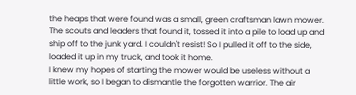the heaps that were found was a small, green craftsman lawn mower. The scouts and leaders that found it, tossed it into a pile to load up and ship off to the junk yard. I couldn't resist! So I pulled it off to the side, loaded it up in my truck, and took it home.
I knew my hopes of starting the mower would be useless without a little work, so I began to dismantle the forgotten warrior. The air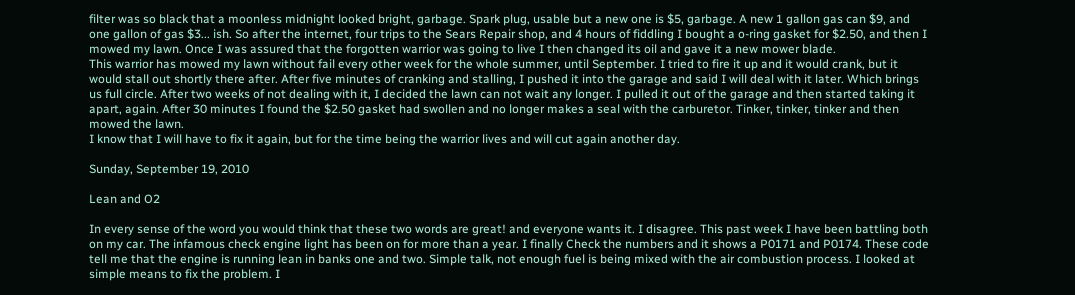filter was so black that a moonless midnight looked bright, garbage. Spark plug, usable but a new one is $5, garbage. A new 1 gallon gas can $9, and one gallon of gas $3... ish. So after the internet, four trips to the Sears Repair shop, and 4 hours of fiddling I bought a o-ring gasket for $2.50, and then I mowed my lawn. Once I was assured that the forgotten warrior was going to live I then changed its oil and gave it a new mower blade.
This warrior has mowed my lawn without fail every other week for the whole summer, until September. I tried to fire it up and it would crank, but it would stall out shortly there after. After five minutes of cranking and stalling, I pushed it into the garage and said I will deal with it later. Which brings us full circle. After two weeks of not dealing with it, I decided the lawn can not wait any longer. I pulled it out of the garage and then started taking it apart, again. After 30 minutes I found the $2.50 gasket had swollen and no longer makes a seal with the carburetor. Tinker, tinker, tinker and then mowed the lawn.
I know that I will have to fix it again, but for the time being the warrior lives and will cut again another day.

Sunday, September 19, 2010

Lean and O2

In every sense of the word you would think that these two words are great! and everyone wants it. I disagree. This past week I have been battling both on my car. The infamous check engine light has been on for more than a year. I finally Check the numbers and it shows a P0171 and P0174. These code tell me that the engine is running lean in banks one and two. Simple talk, not enough fuel is being mixed with the air combustion process. I looked at simple means to fix the problem. I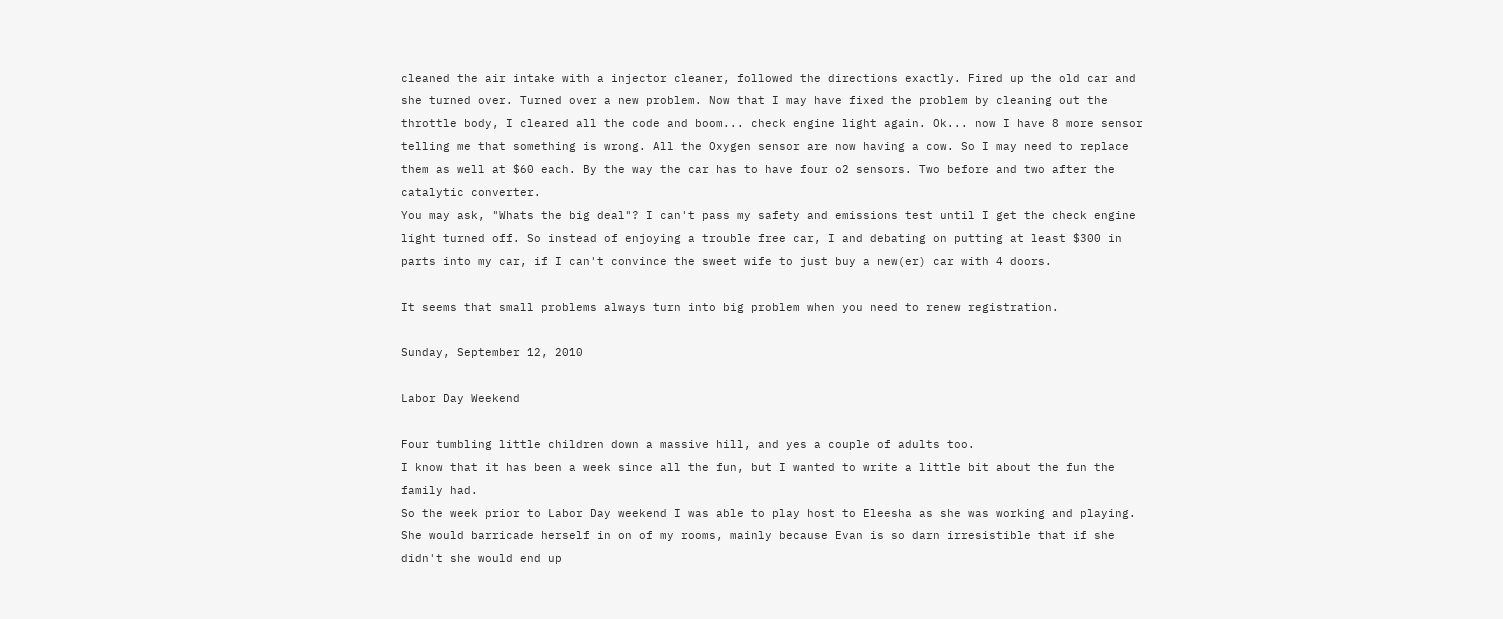cleaned the air intake with a injector cleaner, followed the directions exactly. Fired up the old car and she turned over. Turned over a new problem. Now that I may have fixed the problem by cleaning out the throttle body, I cleared all the code and boom... check engine light again. Ok... now I have 8 more sensor telling me that something is wrong. All the Oxygen sensor are now having a cow. So I may need to replace them as well at $60 each. By the way the car has to have four o2 sensors. Two before and two after the catalytic converter.
You may ask, "Whats the big deal"? I can't pass my safety and emissions test until I get the check engine light turned off. So instead of enjoying a trouble free car, I and debating on putting at least $300 in parts into my car, if I can't convince the sweet wife to just buy a new(er) car with 4 doors.

It seems that small problems always turn into big problem when you need to renew registration.

Sunday, September 12, 2010

Labor Day Weekend

Four tumbling little children down a massive hill, and yes a couple of adults too.
I know that it has been a week since all the fun, but I wanted to write a little bit about the fun the family had.
So the week prior to Labor Day weekend I was able to play host to Eleesha as she was working and playing. She would barricade herself in on of my rooms, mainly because Evan is so darn irresistible that if she didn't she would end up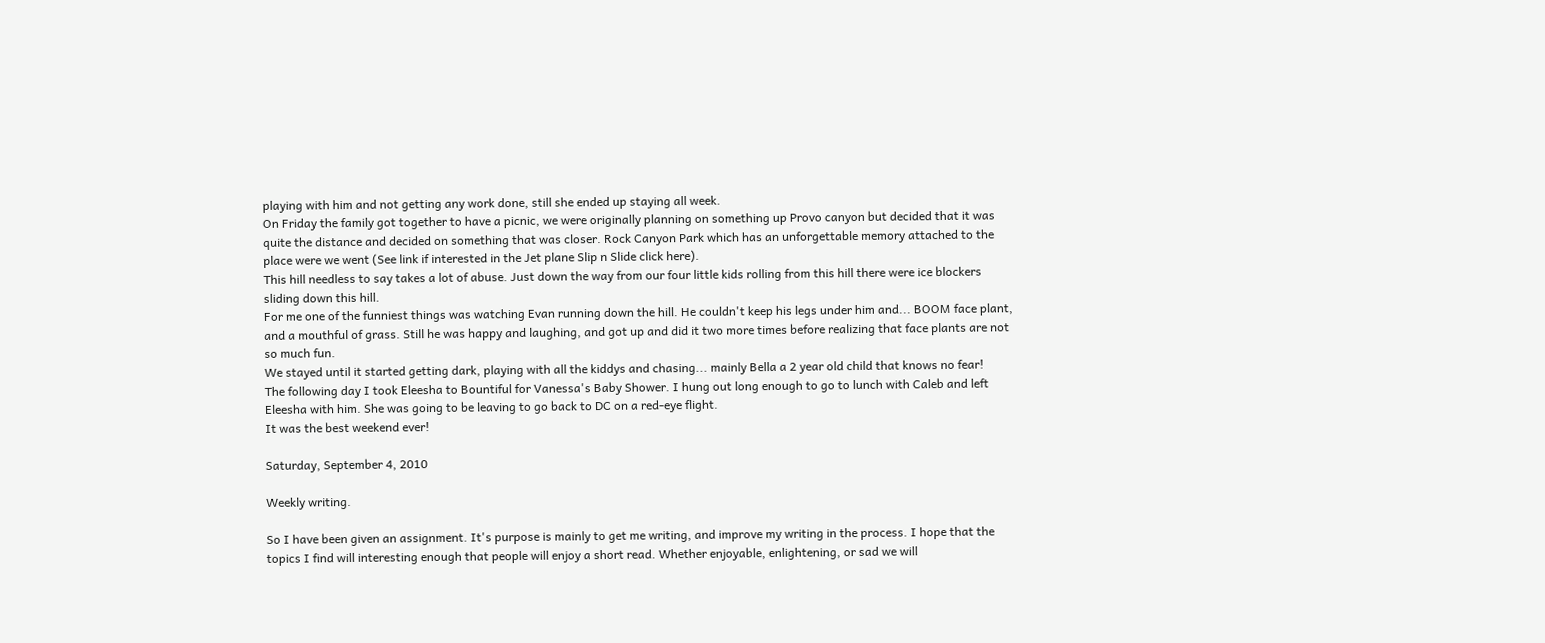playing with him and not getting any work done, still she ended up staying all week.
On Friday the family got together to have a picnic, we were originally planning on something up Provo canyon but decided that it was quite the distance and decided on something that was closer. Rock Canyon Park which has an unforgettable memory attached to the place were we went (See link if interested in the Jet plane Slip n Slide click here).
This hill needless to say takes a lot of abuse. Just down the way from our four little kids rolling from this hill there were ice blockers sliding down this hill.
For me one of the funniest things was watching Evan running down the hill. He couldn't keep his legs under him and... BOOM face plant, and a mouthful of grass. Still he was happy and laughing, and got up and did it two more times before realizing that face plants are not so much fun.
We stayed until it started getting dark, playing with all the kiddys and chasing... mainly Bella a 2 year old child that knows no fear!
The following day I took Eleesha to Bountiful for Vanessa's Baby Shower. I hung out long enough to go to lunch with Caleb and left Eleesha with him. She was going to be leaving to go back to DC on a red-eye flight.
It was the best weekend ever!

Saturday, September 4, 2010

Weekly writing.

So I have been given an assignment. It's purpose is mainly to get me writing, and improve my writing in the process. I hope that the topics I find will interesting enough that people will enjoy a short read. Whether enjoyable, enlightening, or sad we will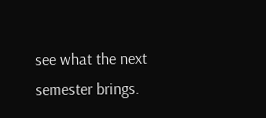see what the next semester brings.